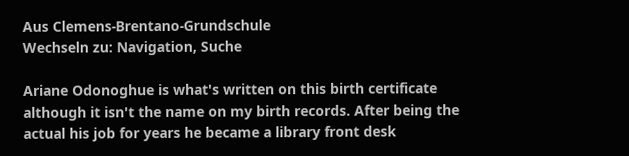Aus Clemens-Brentano-Grundschule
Wechseln zu: Navigation, Suche

Ariane Odonoghue is what's written on this birth certificate although it isn't the name on my birth records. After being the actual his job for years he became a library front desk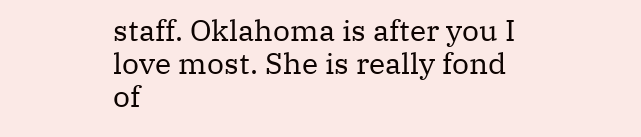staff. Oklahoma is after you I love most. She is really fond of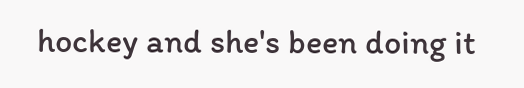hockey and she's been doing it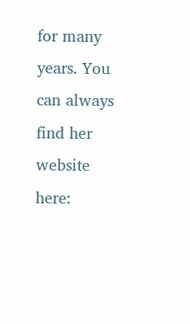for many years. You can always find her website here: